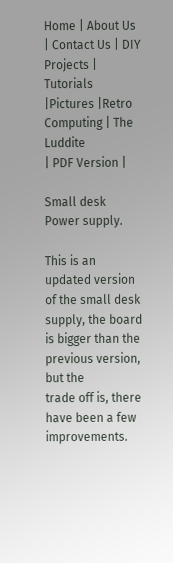Home | About Us | Contact Us | DIY Projects | Tutorials |Pictures |Retro Computing | The Luddite
| PDF Version |

Small desk Power supply.

This is an updated version of the small desk supply, the board is bigger than the previous version, but the
trade off is, there have been a few improvements.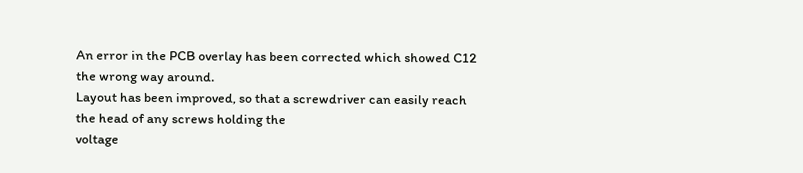An error in the PCB overlay has been corrected which showed C12 the wrong way around.
Layout has been improved, so that a screwdriver can easily reach the head of any screws holding the
voltage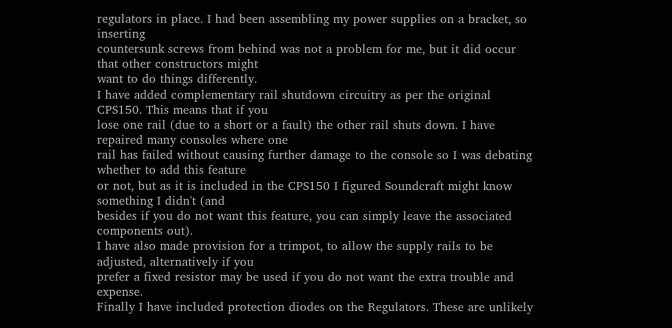regulators in place. I had been assembling my power supplies on a bracket, so inserting
countersunk screws from behind was not a problem for me, but it did occur that other constructors might
want to do things differently.
I have added complementary rail shutdown circuitry as per the original CPS150. This means that if you
lose one rail (due to a short or a fault) the other rail shuts down. I have repaired many consoles where one
rail has failed without causing further damage to the console so I was debating whether to add this feature
or not, but as it is included in the CPS150 I figured Soundcraft might know something I didn't (and
besides if you do not want this feature, you can simply leave the associated components out).
I have also made provision for a trimpot, to allow the supply rails to be adjusted, alternatively if you
prefer a fixed resistor may be used if you do not want the extra trouble and expense.
Finally I have included protection diodes on the Regulators. These are unlikely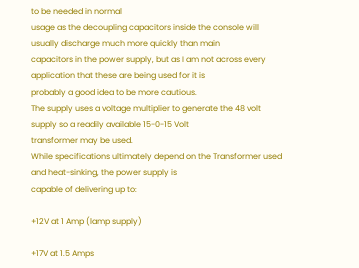to be needed in normal
usage as the decoupling capacitors inside the console will usually discharge much more quickly than main
capacitors in the power supply, but as I am not across every application that these are being used for it is
probably a good idea to be more cautious.
The supply uses a voltage multiplier to generate the 48 volt supply so a readily available 15-0-15 Volt
transformer may be used.
While specifications ultimately depend on the Transformer used and heat-sinking, the power supply is
capable of delivering up to:

+12V at 1 Amp (lamp supply)

+17V at 1.5 Amps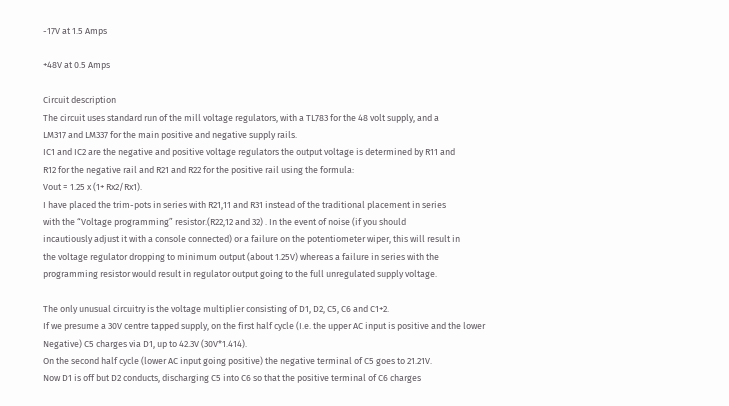-17V at 1.5 Amps

+48V at 0.5 Amps

Circuit description
The circuit uses standard run of the mill voltage regulators, with a TL783 for the 48 volt supply, and a
LM317 and LM337 for the main positive and negative supply rails.
IC1 and IC2 are the negative and positive voltage regulators the output voltage is determined by R11 and
R12 for the negative rail and R21 and R22 for the positive rail using the formula:
Vout = 1.25 x (1+ Rx2/Rx1).
I have placed the trim-pots in series with R21,11 and R31 instead of the traditional placement in series
with the “Voltage programming” resistor.(R22,12 and 32) . In the event of noise (if you should
incautiously adjust it with a console connected) or a failure on the potentiometer wiper, this will result in
the voltage regulator dropping to minimum output (about 1.25V) whereas a failure in series with the
programming resistor would result in regulator output going to the full unregulated supply voltage.

The only unusual circuitry is the voltage multiplier consisting of D1, D2, C5, C6 and C1+2.
If we presume a 30V centre tapped supply, on the first half cycle (I.e. the upper AC input is positive and the lower Negative) C5 charges via D1, up to 42.3V (30V*1.414).
On the second half cycle (lower AC input going positive) the negative terminal of C5 goes to 21.21V.
Now D1 is off but D2 conducts, discharging C5 into C6 so that the positive terminal of C6 charges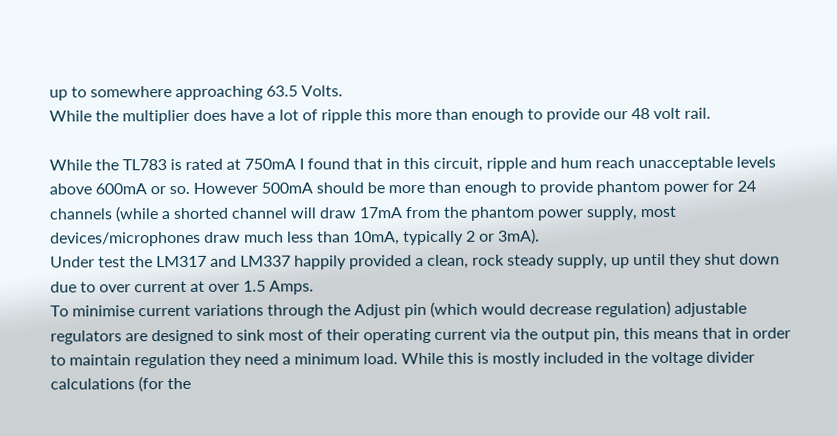up to somewhere approaching 63.5 Volts.
While the multiplier does have a lot of ripple this more than enough to provide our 48 volt rail.

While the TL783 is rated at 750mA I found that in this circuit, ripple and hum reach unacceptable levels
above 600mA or so. However 500mA should be more than enough to provide phantom power for 24
channels (while a shorted channel will draw 17mA from the phantom power supply, most
devices/microphones draw much less than 10mA, typically 2 or 3mA).
Under test the LM317 and LM337 happily provided a clean, rock steady supply, up until they shut down
due to over current at over 1.5 Amps.
To minimise current variations through the Adjust pin (which would decrease regulation) adjustable
regulators are designed to sink most of their operating current via the output pin, this means that in order
to maintain regulation they need a minimum load. While this is mostly included in the voltage divider
calculations (for the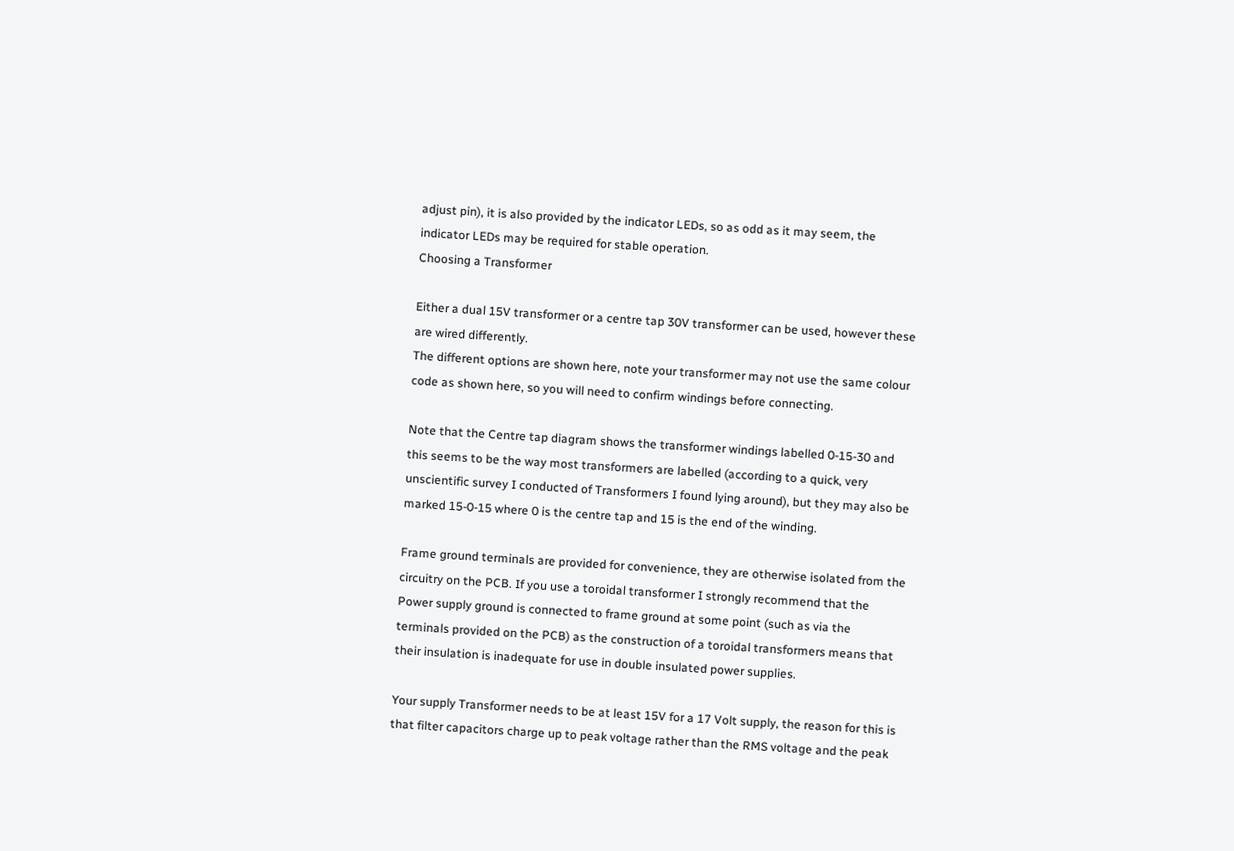adjust pin), it is also provided by the indicator LEDs, so as odd as it may seem, the
indicator LEDs may be required for stable operation.
Choosing a Transformer

Either a dual 15V transformer or a centre tap 30V transformer can be used, however these are wired differently.
The different options are shown here, note your transformer may not use the same colour code as shown here, so you will need to confirm windings before connecting.

Note that the Centre tap diagram shows the transformer windings labelled 0-15-30 and this seems to be the way most transformers are labelled (according to a quick, very unscientific survey I conducted of Transformers I found lying around), but they may also be marked 15-0-15 where 0 is the centre tap and 15 is the end of the winding.

Frame ground terminals are provided for convenience, they are otherwise isolated from the circuitry on the PCB. If you use a toroidal transformer I strongly recommend that the Power supply ground is connected to frame ground at some point (such as via the terminals provided on the PCB) as the construction of a toroidal transformers means that their insulation is inadequate for use in double insulated power supplies.

Your supply Transformer needs to be at least 15V for a 17 Volt supply, the reason for this is that filter capacitors charge up to peak voltage rather than the RMS voltage and the peak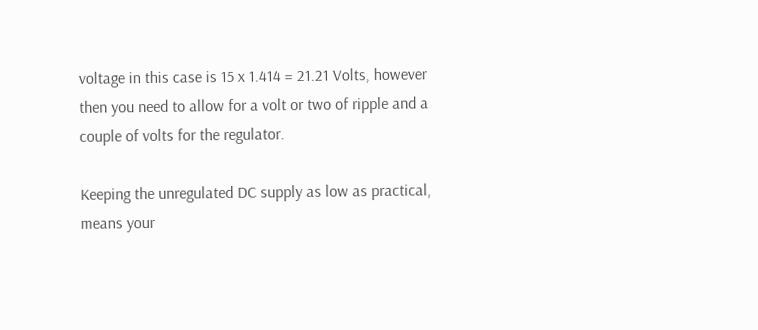voltage in this case is 15 x 1.414 = 21.21 Volts, however then you need to allow for a volt or two of ripple and a couple of volts for the regulator.

Keeping the unregulated DC supply as low as practical, means your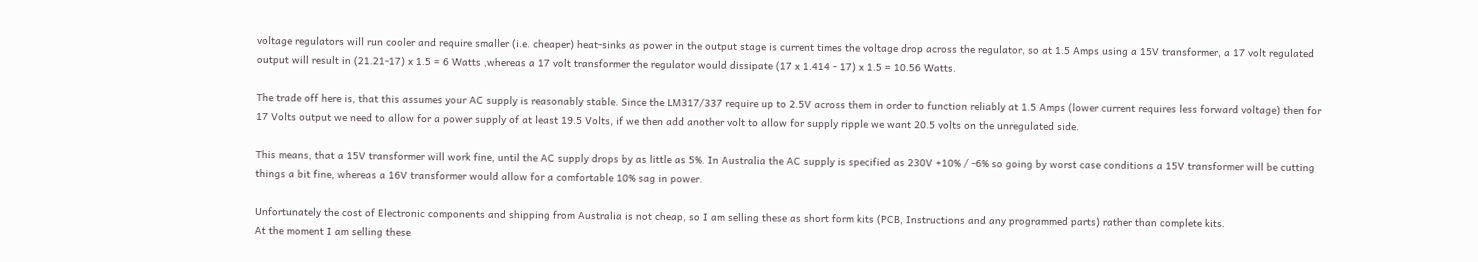voltage regulators will run cooler and require smaller (i.e. cheaper) heat-sinks as power in the output stage is current times the voltage drop across the regulator, so at 1.5 Amps using a 15V transformer, a 17 volt regulated output will result in (21.21-17) x 1.5 = 6 Watts ,whereas a 17 volt transformer the regulator would dissipate (17 x 1.414 - 17) x 1.5 = 10.56 Watts.

The trade off here is, that this assumes your AC supply is reasonably stable. Since the LM317/337 require up to 2.5V across them in order to function reliably at 1.5 Amps (lower current requires less forward voltage) then for 17 Volts output we need to allow for a power supply of at least 19.5 Volts, if we then add another volt to allow for supply ripple we want 20.5 volts on the unregulated side.

This means, that a 15V transformer will work fine, until the AC supply drops by as little as 5%. In Australia the AC supply is specified as 230V +10% / -6% so going by worst case conditions a 15V transformer will be cutting things a bit fine, whereas a 16V transformer would allow for a comfortable 10% sag in power.

Unfortunately the cost of Electronic components and shipping from Australia is not cheap, so I am selling these as short form kits (PCB, Instructions and any programmed parts) rather than complete kits.
At the moment I am selling these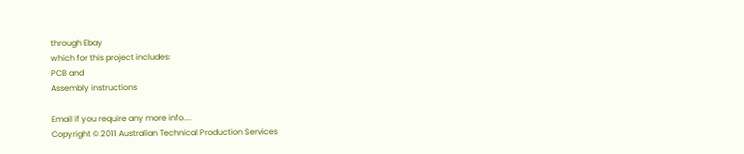through Ebay
which for this project includes:
PCB and
Assembly instructions

Email if you require any more info....
Copyright © 2011 Australian Technical Production Services